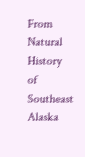From Natural History of Southeast Alaska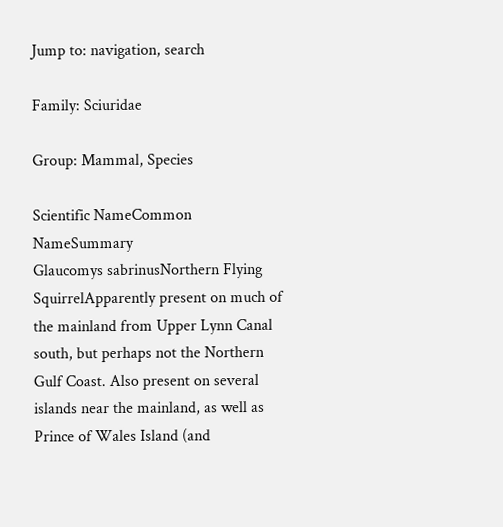Jump to: navigation, search

Family: Sciuridae

Group: Mammal, Species

Scientific NameCommon NameSummary
Glaucomys sabrinusNorthern Flying SquirrelApparently present on much of the mainland from Upper Lynn Canal south, but perhaps not the Northern Gulf Coast. Also present on several islands near the mainland, as well as Prince of Wales Island (and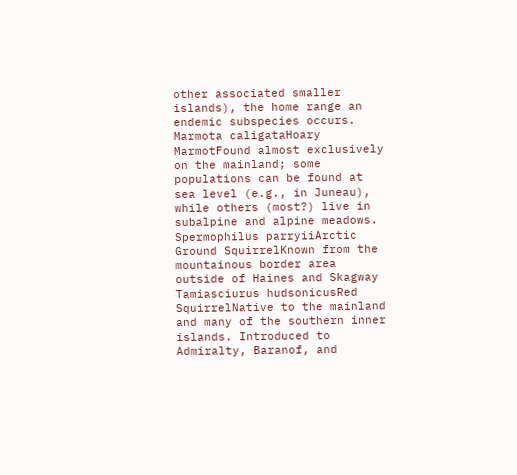other associated smaller islands), the home range an endemic subspecies occurs.
Marmota caligataHoary MarmotFound almost exclusively on the mainland; some populations can be found at sea level (e.g., in Juneau), while others (most?) live in subalpine and alpine meadows.
Spermophilus parryiiArctic Ground SquirrelKnown from the mountainous border area outside of Haines and Skagway
Tamiasciurus hudsonicusRed SquirrelNative to the mainland and many of the southern inner islands. Introduced to Admiralty, Baranof, and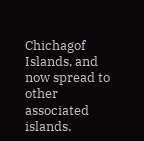Chichagof Islands, and now spread to other associated islands.